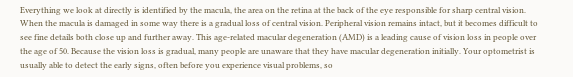Everything we look at directly is identified by the macula, the area on the retina at the back of the eye responsible for sharp central vision. When the macula is damaged in some way there is a gradual loss of central vision. Peripheral vision remains intact, but it becomes difficult to see fine details both close up and further away. This age-related macular degeneration (AMD) is a leading cause of vision loss in people over the age of 50. Because the vision loss is gradual, many people are unaware that they have macular degeneration initially. Your optometrist is usually able to detect the early signs, often before you experience visual problems, so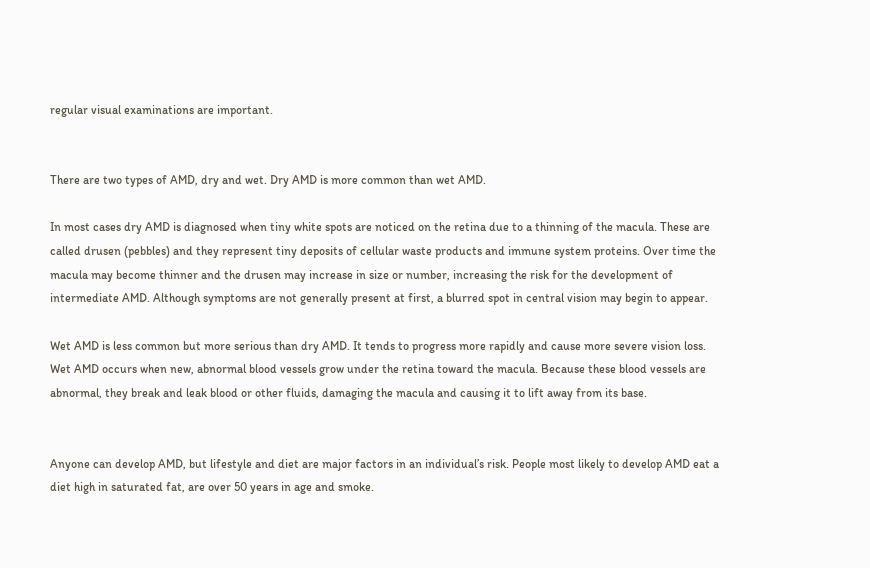regular visual examinations are important.


There are two types of AMD, dry and wet. Dry AMD is more common than wet AMD.

In most cases dry AMD is diagnosed when tiny white spots are noticed on the retina due to a thinning of the macula. These are called drusen (pebbles) and they represent tiny deposits of cellular waste products and immune system proteins. Over time the macula may become thinner and the drusen may increase in size or number, increasing the risk for the development of intermediate AMD. Although symptoms are not generally present at first, a blurred spot in central vision may begin to appear.

Wet AMD is less common but more serious than dry AMD. It tends to progress more rapidly and cause more severe vision loss. Wet AMD occurs when new, abnormal blood vessels grow under the retina toward the macula. Because these blood vessels are abnormal, they break and leak blood or other fluids, damaging the macula and causing it to lift away from its base.


Anyone can develop AMD, but lifestyle and diet are major factors in an individual’s risk. People most likely to develop AMD eat a diet high in saturated fat, are over 50 years in age and smoke.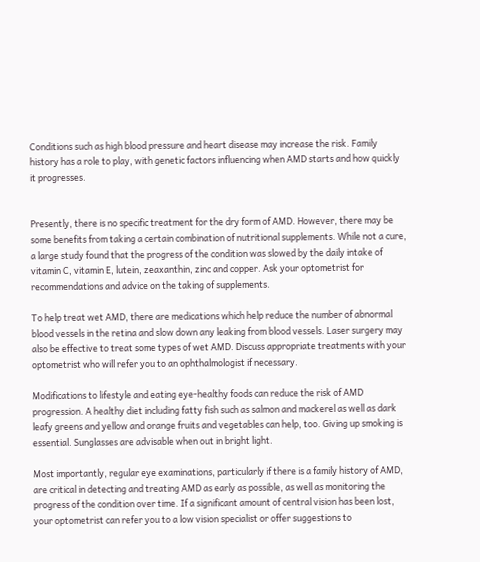Conditions such as high blood pressure and heart disease may increase the risk. Family history has a role to play, with genetic factors influencing when AMD starts and how quickly it progresses.


Presently, there is no specific treatment for the dry form of AMD. However, there may be some benefits from taking a certain combination of nutritional supplements. While not a cure, a large study found that the progress of the condition was slowed by the daily intake of vitamin C, vitamin E, lutein, zeaxanthin, zinc and copper. Ask your optometrist for recommendations and advice on the taking of supplements.

To help treat wet AMD, there are medications which help reduce the number of abnormal blood vessels in the retina and slow down any leaking from blood vessels. Laser surgery may also be effective to treat some types of wet AMD. Discuss appropriate treatments with your optometrist who will refer you to an ophthalmologist if necessary.

Modifications to lifestyle and eating eye-healthy foods can reduce the risk of AMD progression. A healthy diet including fatty fish such as salmon and mackerel as well as dark leafy greens and yellow and orange fruits and vegetables can help, too. Giving up smoking is essential. Sunglasses are advisable when out in bright light.

Most importantly, regular eye examinations, particularly if there is a family history of AMD, are critical in detecting and treating AMD as early as possible, as well as monitoring the progress of the condition over time. If a significant amount of central vision has been lost, your optometrist can refer you to a low vision specialist or offer suggestions to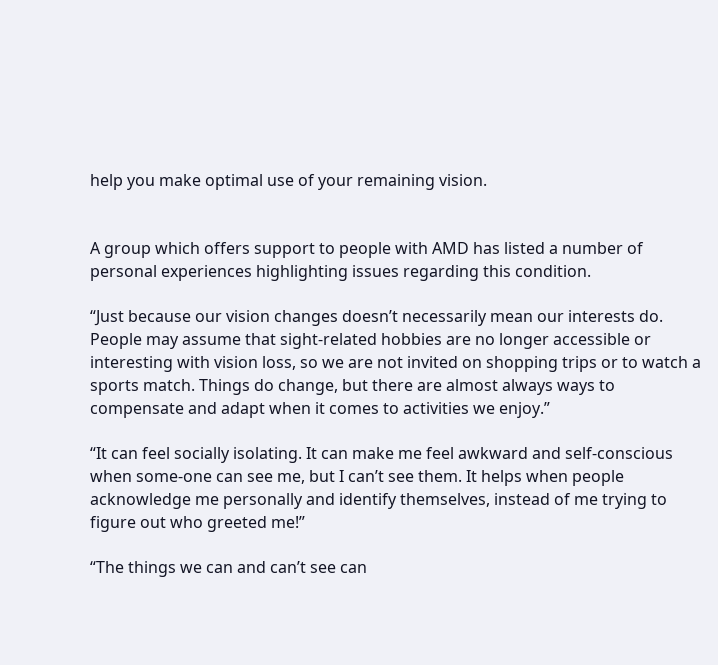help you make optimal use of your remaining vision.


A group which offers support to people with AMD has listed a number of personal experiences highlighting issues regarding this condition.

“Just because our vision changes doesn’t necessarily mean our interests do. People may assume that sight-related hobbies are no longer accessible or interesting with vision loss, so we are not invited on shopping trips or to watch a sports match. Things do change, but there are almost always ways to compensate and adapt when it comes to activities we enjoy.”

“It can feel socially isolating. It can make me feel awkward and self-conscious when some-one can see me, but I can’t see them. It helps when people acknowledge me personally and identify themselves, instead of me trying to figure out who greeted me!”

“The things we can and can’t see can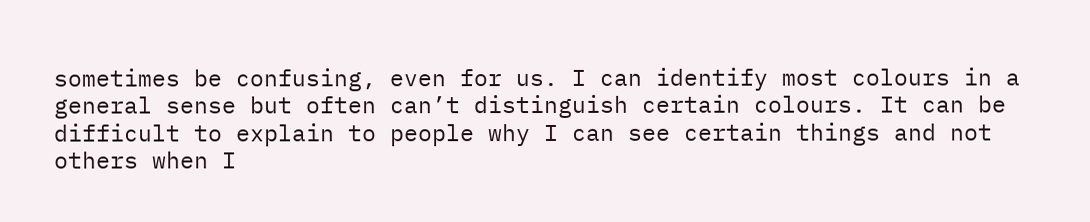sometimes be confusing, even for us. I can identify most colours in a general sense but often can’t distinguish certain colours. It can be difficult to explain to people why I can see certain things and not others when I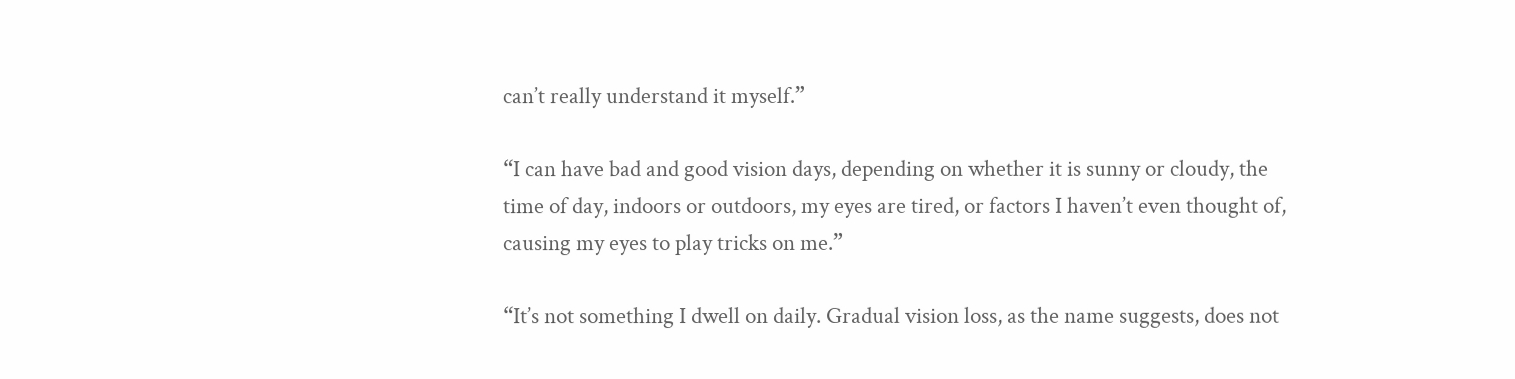can’t really understand it myself.”

“I can have bad and good vision days, depending on whether it is sunny or cloudy, the time of day, indoors or outdoors, my eyes are tired, or factors I haven’t even thought of, causing my eyes to play tricks on me.”

“It’s not something I dwell on daily. Gradual vision loss, as the name suggests, does not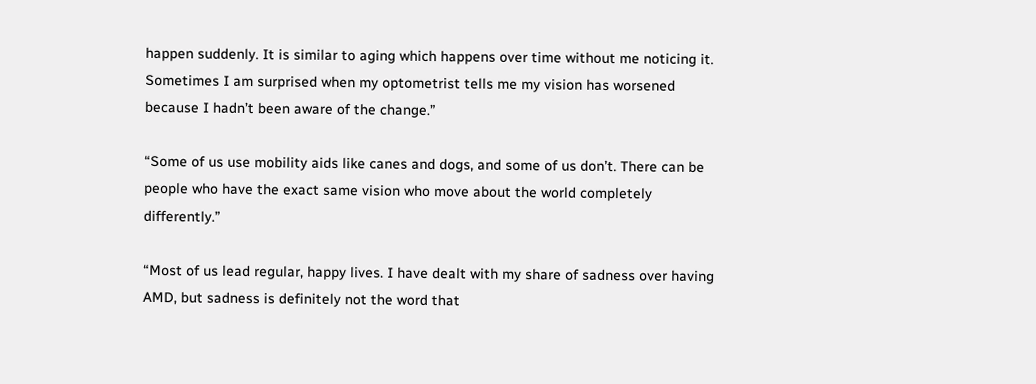happen suddenly. It is similar to aging which happens over time without me noticing it. Sometimes I am surprised when my optometrist tells me my vision has worsened because I hadn’t been aware of the change.”

“Some of us use mobility aids like canes and dogs, and some of us don’t. There can be people who have the exact same vision who move about the world completely differently.”

“Most of us lead regular, happy lives. I have dealt with my share of sadness over having AMD, but sadness is definitely not the word that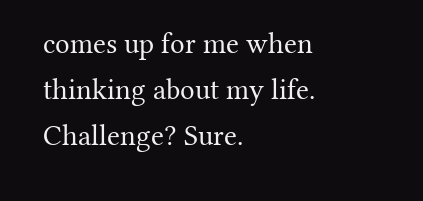comes up for me when thinking about my life. Challenge? Sure.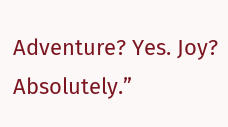Adventure? Yes. Joy? Absolutely.”